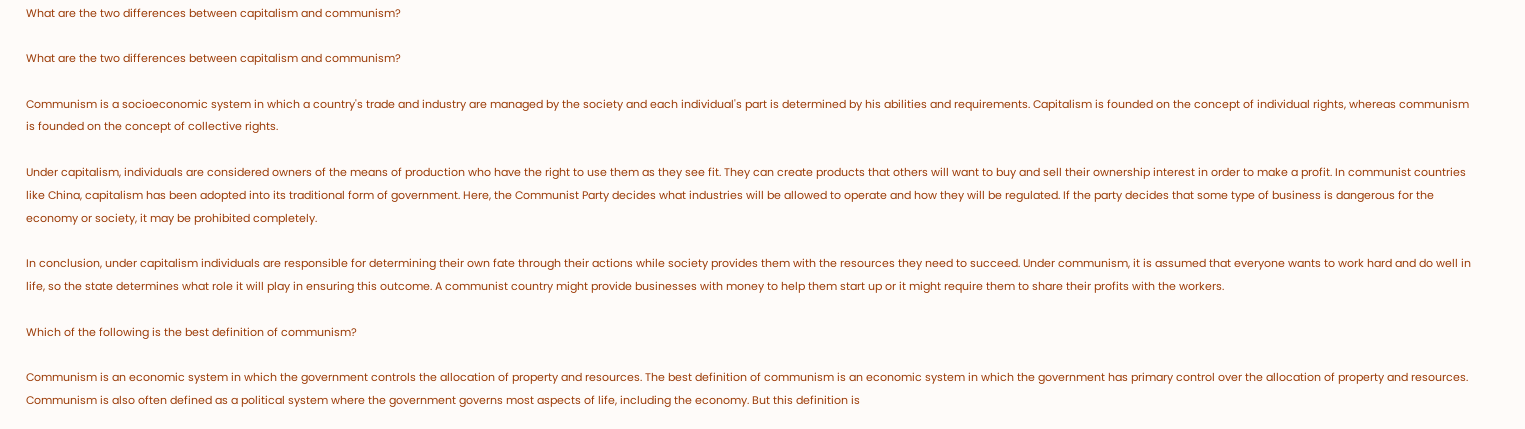What are the two differences between capitalism and communism?

What are the two differences between capitalism and communism?

Communism is a socioeconomic system in which a country's trade and industry are managed by the society and each individual's part is determined by his abilities and requirements. Capitalism is founded on the concept of individual rights, whereas communism is founded on the concept of collective rights.

Under capitalism, individuals are considered owners of the means of production who have the right to use them as they see fit. They can create products that others will want to buy and sell their ownership interest in order to make a profit. In communist countries like China, capitalism has been adopted into its traditional form of government. Here, the Communist Party decides what industries will be allowed to operate and how they will be regulated. If the party decides that some type of business is dangerous for the economy or society, it may be prohibited completely.

In conclusion, under capitalism individuals are responsible for determining their own fate through their actions while society provides them with the resources they need to succeed. Under communism, it is assumed that everyone wants to work hard and do well in life, so the state determines what role it will play in ensuring this outcome. A communist country might provide businesses with money to help them start up or it might require them to share their profits with the workers.

Which of the following is the best definition of communism?

Communism is an economic system in which the government controls the allocation of property and resources. The best definition of communism is an economic system in which the government has primary control over the allocation of property and resources. Communism is also often defined as a political system where the government governs most aspects of life, including the economy. But this definition is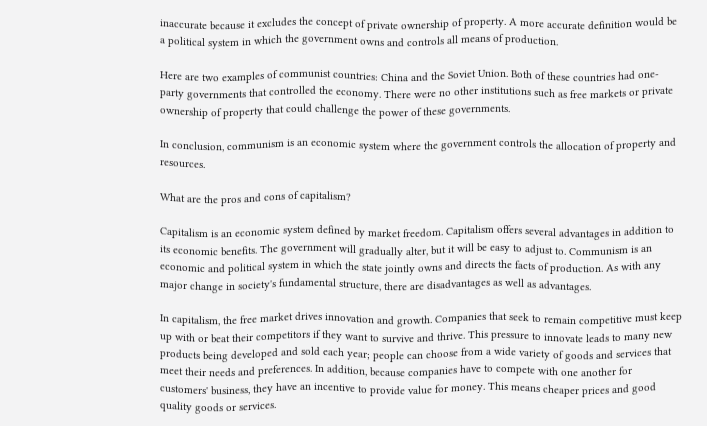inaccurate because it excludes the concept of private ownership of property. A more accurate definition would be a political system in which the government owns and controls all means of production.

Here are two examples of communist countries: China and the Soviet Union. Both of these countries had one-party governments that controlled the economy. There were no other institutions such as free markets or private ownership of property that could challenge the power of these governments.

In conclusion, communism is an economic system where the government controls the allocation of property and resources.

What are the pros and cons of capitalism?

Capitalism is an economic system defined by market freedom. Capitalism offers several advantages in addition to its economic benefits. The government will gradually alter, but it will be easy to adjust to. Communism is an economic and political system in which the state jointly owns and directs the facts of production. As with any major change in society's fundamental structure, there are disadvantages as well as advantages.

In capitalism, the free market drives innovation and growth. Companies that seek to remain competitive must keep up with or beat their competitors if they want to survive and thrive. This pressure to innovate leads to many new products being developed and sold each year; people can choose from a wide variety of goods and services that meet their needs and preferences. In addition, because companies have to compete with one another for customers' business, they have an incentive to provide value for money. This means cheaper prices and good quality goods or services.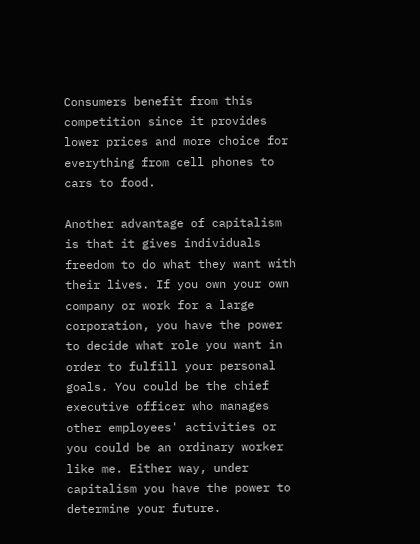Consumers benefit from this competition since it provides lower prices and more choice for everything from cell phones to cars to food.

Another advantage of capitalism is that it gives individuals freedom to do what they want with their lives. If you own your own company or work for a large corporation, you have the power to decide what role you want in order to fulfill your personal goals. You could be the chief executive officer who manages other employees' activities or you could be an ordinary worker like me. Either way, under capitalism you have the power to determine your future.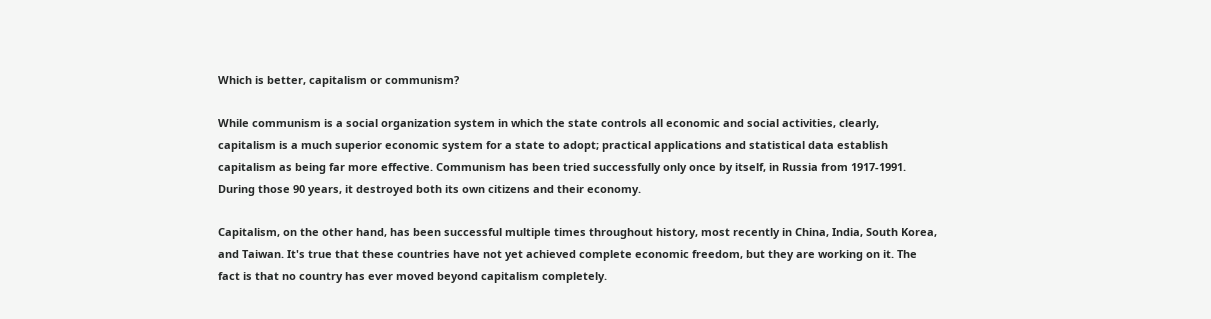Which is better, capitalism or communism?

While communism is a social organization system in which the state controls all economic and social activities, clearly, capitalism is a much superior economic system for a state to adopt; practical applications and statistical data establish capitalism as being far more effective. Communism has been tried successfully only once by itself, in Russia from 1917-1991. During those 90 years, it destroyed both its own citizens and their economy.

Capitalism, on the other hand, has been successful multiple times throughout history, most recently in China, India, South Korea, and Taiwan. It's true that these countries have not yet achieved complete economic freedom, but they are working on it. The fact is that no country has ever moved beyond capitalism completely.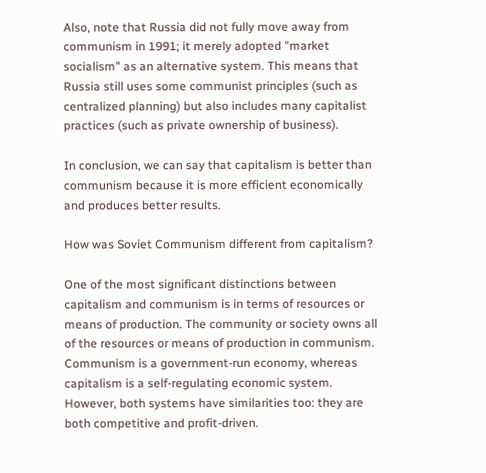Also, note that Russia did not fully move away from communism in 1991; it merely adopted "market socialism" as an alternative system. This means that Russia still uses some communist principles (such as centralized planning) but also includes many capitalist practices (such as private ownership of business).

In conclusion, we can say that capitalism is better than communism because it is more efficient economically and produces better results.

How was Soviet Communism different from capitalism?

One of the most significant distinctions between capitalism and communism is in terms of resources or means of production. The community or society owns all of the resources or means of production in communism. Communism is a government-run economy, whereas capitalism is a self-regulating economic system. However, both systems have similarities too: they are both competitive and profit-driven.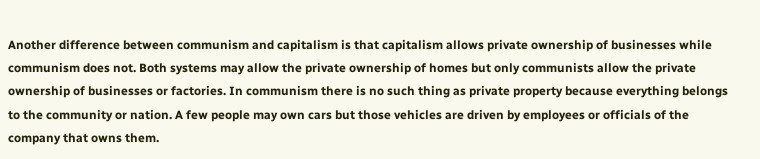Another difference between communism and capitalism is that capitalism allows private ownership of businesses while communism does not. Both systems may allow the private ownership of homes but only communists allow the private ownership of businesses or factories. In communism there is no such thing as private property because everything belongs to the community or nation. A few people may own cars but those vehicles are driven by employees or officials of the company that owns them.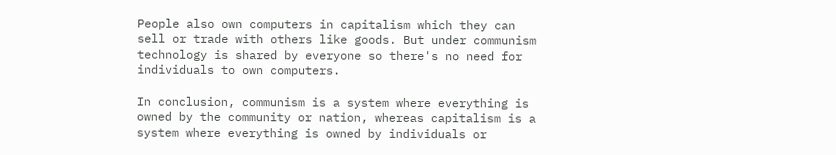People also own computers in capitalism which they can sell or trade with others like goods. But under communism technology is shared by everyone so there's no need for individuals to own computers.

In conclusion, communism is a system where everything is owned by the community or nation, whereas capitalism is a system where everything is owned by individuals or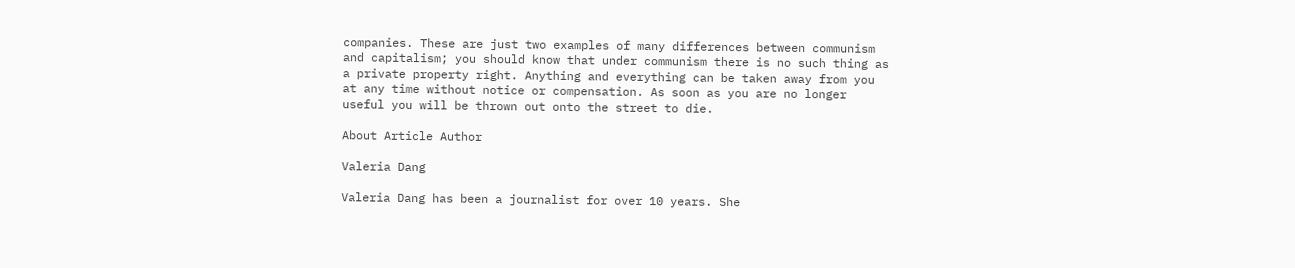companies. These are just two examples of many differences between communism and capitalism; you should know that under communism there is no such thing as a private property right. Anything and everything can be taken away from you at any time without notice or compensation. As soon as you are no longer useful you will be thrown out onto the street to die.

About Article Author

Valeria Dang

Valeria Dang has been a journalist for over 10 years. She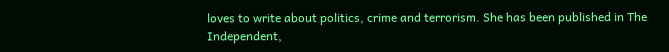loves to write about politics, crime and terrorism. She has been published in The Independent,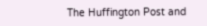The Huffington Post and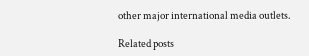other major international media outlets.

Related posts